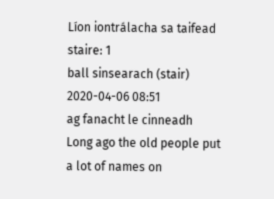Líon iontrálacha sa taifead staire: 1
ball sinsearach (stair)
2020-04-06 08:51
ag fanacht le cinneadh
Long ago the old people put a lot of names on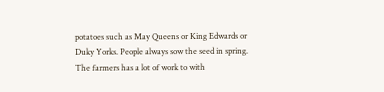potatoes such as May Queens or King Edwards or Duky Yorks. People always sow the seed in spring.
The farmers has a lot of work to with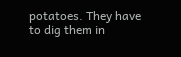potatoes. They have to dig them in